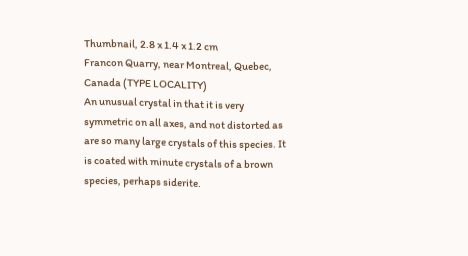Thumbnail, 2.8 x 1.4 x 1.2 cm
Francon Quarry, near Montreal, Quebec, Canada (TYPE LOCALITY)
An unusual crystal in that it is very symmetric on all axes, and not distorted as are so many large crystals of this species. It is coated with minute crystals of a brown species, perhaps siderite.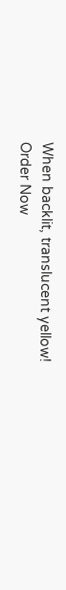When backlit, translucent yellow!
Order Now